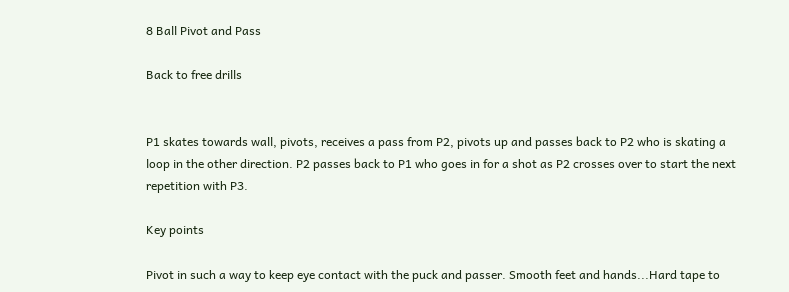8 Ball Pivot and Pass

Back to free drills


P1 skates towards wall, pivots, receives a pass from P2, pivots up and passes back to P2 who is skating a loop in the other direction. P2 passes back to P1 who goes in for a shot as P2 crosses over to start the next repetition with P3.

Key points

Pivot in such a way to keep eye contact with the puck and passer. Smooth feet and hands...Hard tape to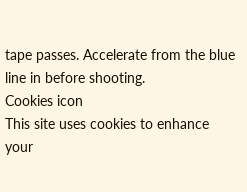tape passes. Accelerate from the blue line in before shooting.
Cookies icon
This site uses cookies to enhance your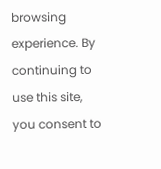browsing experience. By continuing to use this site, you consent to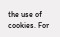the use of cookies. For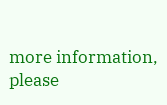more information, please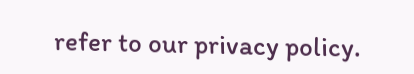refer to our privacy policy.